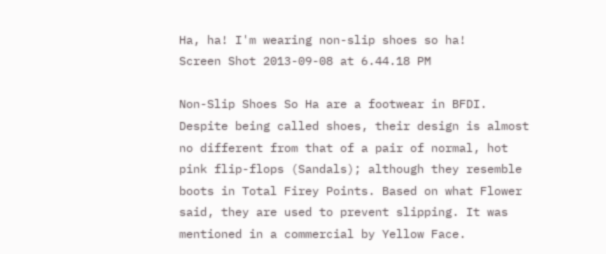Ha, ha! I'm wearing non-slip shoes so ha!
Screen Shot 2013-09-08 at 6.44.18 PM

Non-Slip Shoes So Ha are a footwear in BFDI. Despite being called shoes, their design is almost no different from that of a pair of normal, hot pink flip-flops (Sandals); although they resemble boots in Total Firey Points. Based on what Flower said, they are used to prevent slipping. It was mentioned in a commercial by Yellow Face.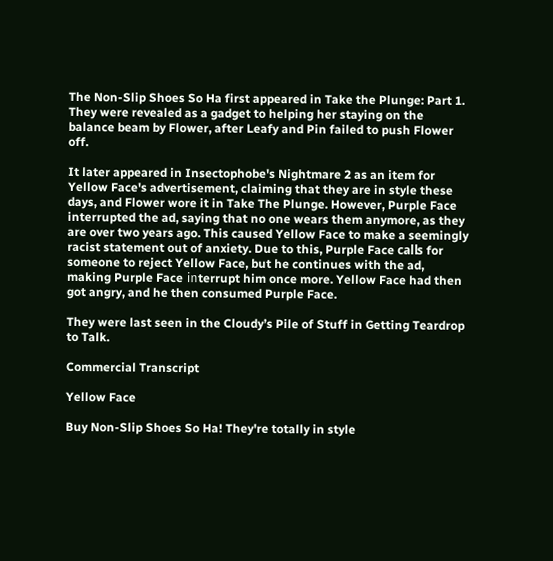The Non-Slip Shoes So Ha first appeared in Take the Plunge: Part 1. They were revealed as a gadget to helping her staying on the balance beam by Flower, after Leafy and Pin failed to push Flower off.

It later appeared in Insectophobe's Nightmare 2 as an item for Yellow Face's advertisement, claiming that they are in style these days, and Flower wore it in Take The Plunge. However, Purple Face interrupted the ad, saying that no one wears them anymore, as they are over two years ago. This caused Yellow Face to make a seemingly racist statement out of anxiety. Due to this, Purple Face calʪ for someone to reject Yellow Face, but he continues with the ad, making Purple Face ㏌terrupt him once more. Yellow Face had then got angry, and he then consumed Purple Face.

They were last seen in the Cloudy’s Pile of Stuff in Getting Teardrop to Talk.

Commercial Transcript

Yellow Face

Buy Non-Slip Shoes So Ha! They're totally in style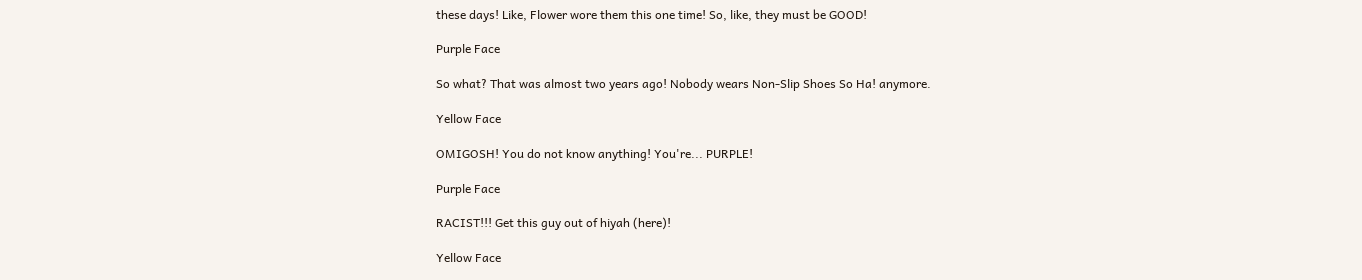these days! Like, Flower wore them this one time! So, like, they must be GOOD!

Purple Face

So what? That was almost two years ago! Nobody wears Non-Slip Shoes So Ha! anymore.

Yellow Face

OMIGOSH! You do not know anything! You're... PURPLE!

Purple Face

RACIST!!! Get this guy out of hiyah (here)!

Yellow Face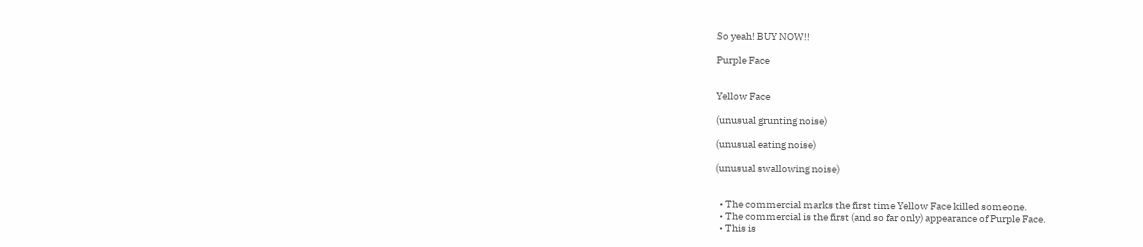So yeah! BUY NOW!!

Purple Face


Yellow Face

(unusual grunting noise)

(unusual eating noise)

(unusual swallowing noise)


  • The commercial marks the first time Yellow Face killed someone.
  • The commercial is the first (and so far only) appearance of Purple Face.
  • This is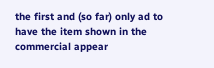the first and (so far) only ad to have the item shown in the commercial appear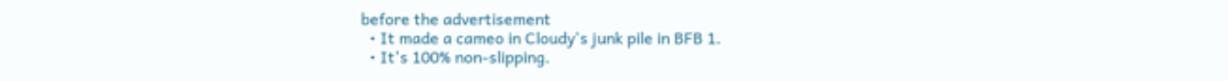before the advertisement
  • It made a cameo in Cloudy's junk pile in BFB 1.
  • It's 100% non-slipping.